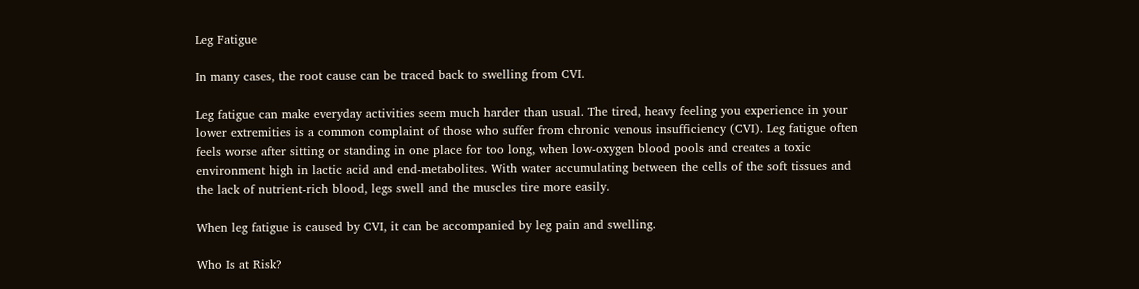Leg Fatigue

In many cases, the root cause can be traced back to swelling from CVI.

Leg fatigue can make everyday activities seem much harder than usual. The tired, heavy feeling you experience in your lower extremities is a common complaint of those who suffer from chronic venous insufficiency (CVI). Leg fatigue often feels worse after sitting or standing in one place for too long, when low-oxygen blood pools and creates a toxic environment high in lactic acid and end-metabolites. With water accumulating between the cells of the soft tissues and the lack of nutrient-rich blood, legs swell and the muscles tire more easily.

When leg fatigue is caused by CVI, it can be accompanied by leg pain and swelling.

Who Is at Risk?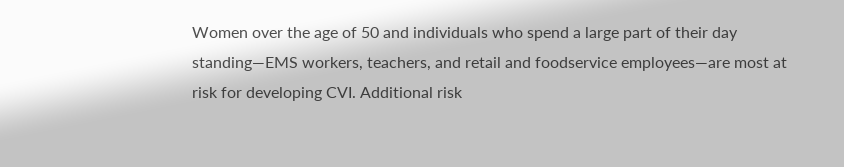Women over the age of 50 and individuals who spend a large part of their day standing—EMS workers, teachers, and retail and foodservice employees—are most at risk for developing CVI. Additional risk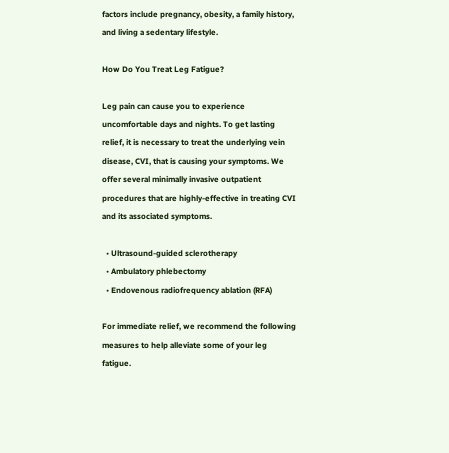factors include pregnancy, obesity, a family history, and living a sedentary lifestyle.

How Do You Treat Leg Fatigue?

Leg pain can cause you to experience uncomfortable days and nights. To get lasting relief, it is necessary to treat the underlying vein disease, CVI, that is causing your symptoms. We offer several minimally invasive outpatient procedures that are highly-effective in treating CVI and its associated symptoms.

  • Ultrasound-guided sclerotherapy
  • Ambulatory phlebectomy
  • Endovenous radiofrequency ablation (RFA)

For immediate relief, we recommend the following measures to help alleviate some of your leg fatigue.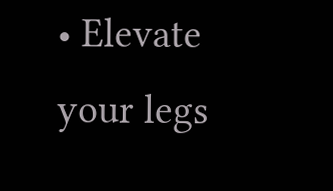• Elevate your legs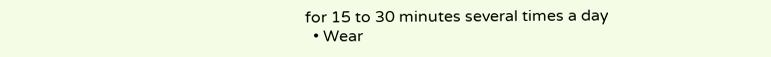for 15 to 30 minutes several times a day
  • Wear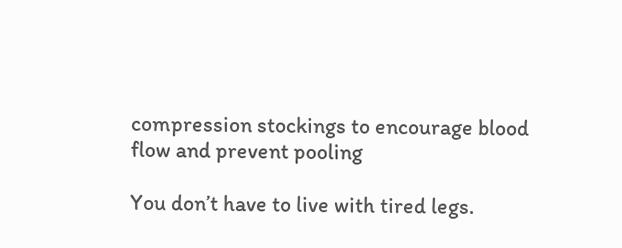compression stockings to encourage blood flow and prevent pooling

You don’t have to live with tired legs.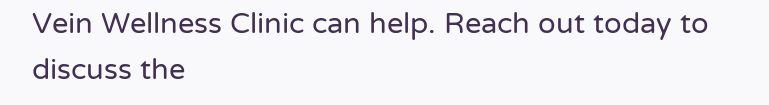Vein Wellness Clinic can help. Reach out today to discuss the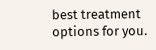best treatment options for you.